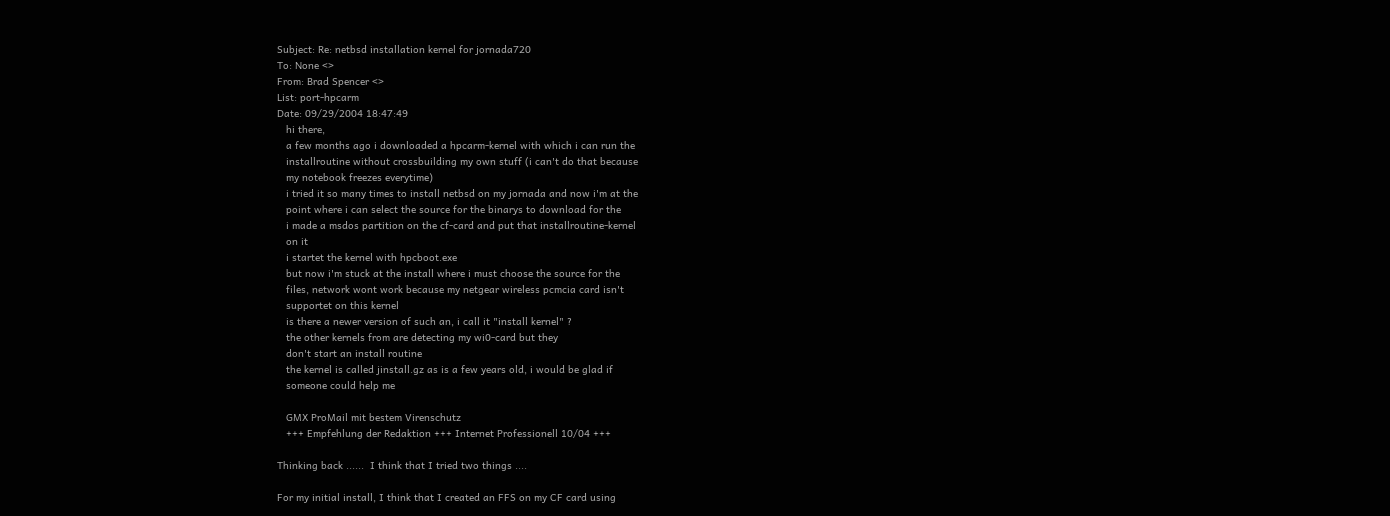Subject: Re: netbsd installation kernel for jornada720
To: None <>
From: Brad Spencer <>
List: port-hpcarm
Date: 09/29/2004 18:47:49
   hi there,
   a few months ago i downloaded a hpcarm-kernel with which i can run the
   installroutine without crossbuilding my own stuff (i can't do that because
   my notebook freezes everytime)
   i tried it so many times to install netbsd on my jornada and now i'm at the
   point where i can select the source for the binarys to download for the
   i made a msdos partition on the cf-card and put that installroutine-kernel
   on it
   i startet the kernel with hpcboot.exe
   but now i'm stuck at the install where i must choose the source for the
   files, network wont work because my netgear wireless pcmcia card isn't
   supportet on this kernel
   is there a newer version of such an, i call it "install kernel" ?
   the other kernels from are detecting my wi0-card but they
   don't start an install routine
   the kernel is called jinstall.gz as is a few years old, i would be glad if
   someone could help me

   GMX ProMail mit bestem Virenschutz
   +++ Empfehlung der Redaktion +++ Internet Professionell 10/04 +++

Thinking back ......  I think that I tried two things ....

For my initial install, I think that I created an FFS on my CF card using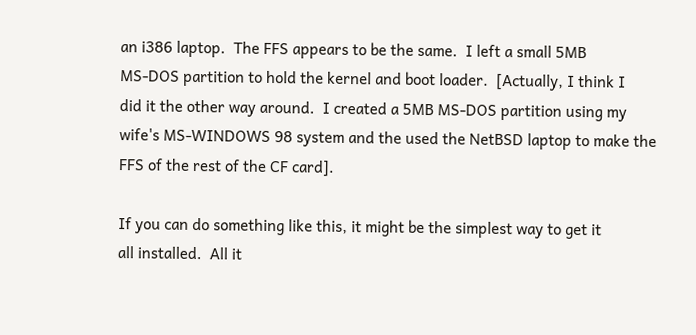an i386 laptop.  The FFS appears to be the same.  I left a small 5MB
MS-DOS partition to hold the kernel and boot loader.  [Actually, I think I
did it the other way around.  I created a 5MB MS-DOS partition using my
wife's MS-WINDOWS 98 system and the used the NetBSD laptop to make the
FFS of the rest of the CF card].

If you can do something like this, it might be the simplest way to get it
all installed.  All it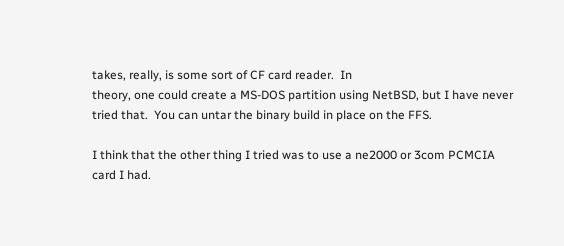takes, really, is some sort of CF card reader.  In
theory, one could create a MS-DOS partition using NetBSD, but I have never
tried that.  You can untar the binary build in place on the FFS.

I think that the other thing I tried was to use a ne2000 or 3com PCMCIA
card I had.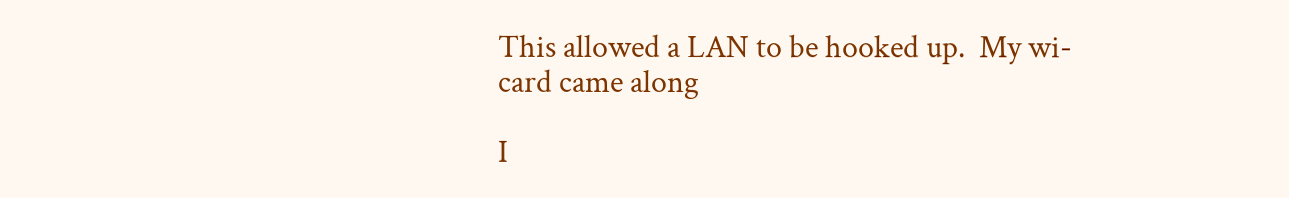This allowed a LAN to be hooked up.  My wi-card came along

I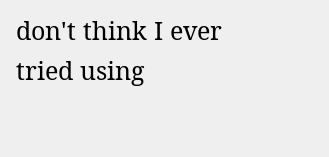don't think I ever tried using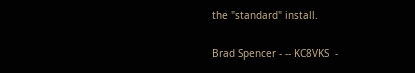the "standard" install.

Brad Spencer - -- KC8VKS  -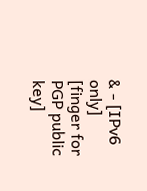& - [IPv6 only]
[finger for PGP public key]